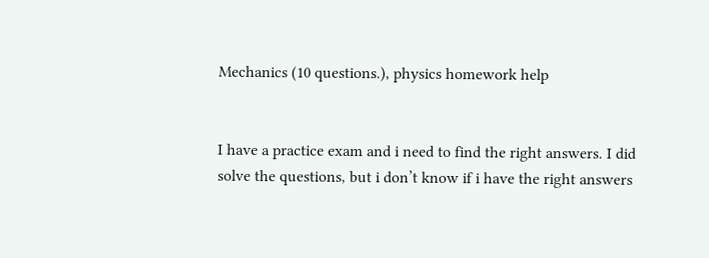Mechanics (10 questions.), physics homework help


I have a practice exam and i need to find the right answers. I did solve the questions, but i don’t know if i have the right answers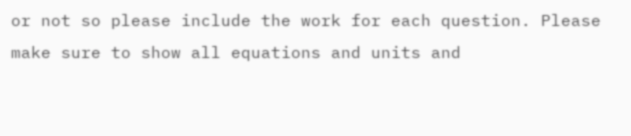or not so please include the work for each question. Please make sure to show all equations and units and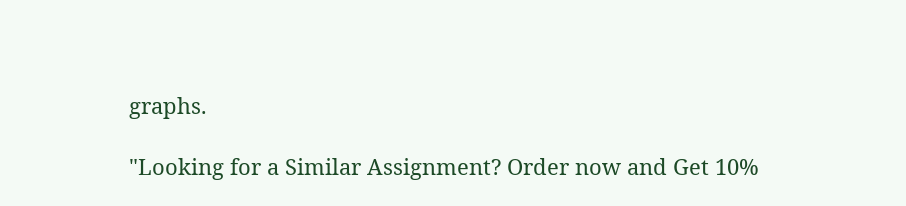graphs.

"Looking for a Similar Assignment? Order now and Get 10%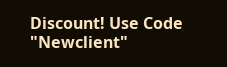Discount! Use Code "Newclient"